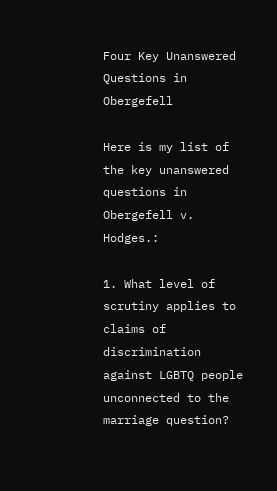Four Key Unanswered Questions in Obergefell

Here is my list of the key unanswered questions in Obergefell v. Hodges.:

1. What level of scrutiny applies to claims of discrimination against LGBTQ people unconnected to the marriage question?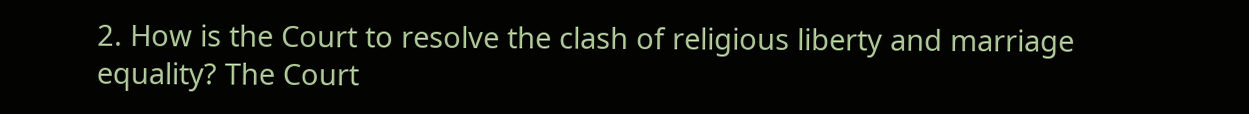2. How is the Court to resolve the clash of religious liberty and marriage equality? The Court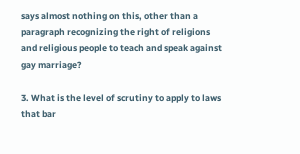says almost nothing on this, other than a paragraph recognizing the right of religions and religious people to teach and speak against gay marriage?

3. What is the level of scrutiny to apply to laws that bar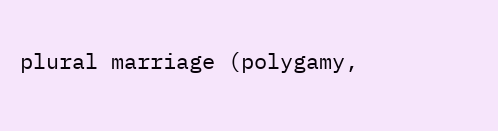plural marriage (polygamy,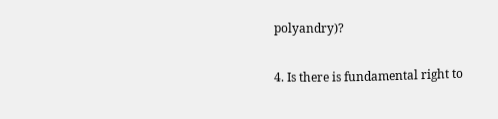polyandry)?

4. Is there is fundamental right to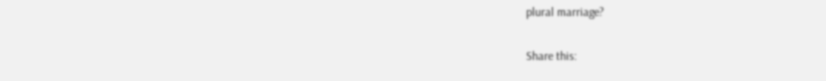plural marriage?

Share this: